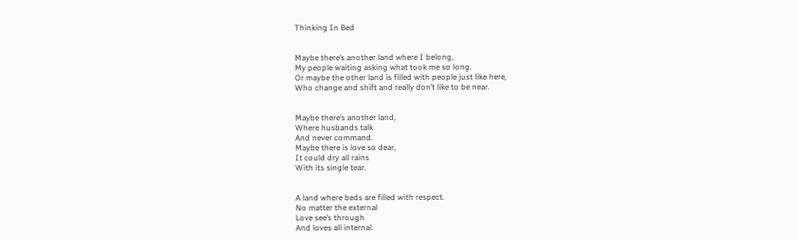Thinking In Bed


Maybe there’s another land where I belong,
My people waiting asking what took me so long.
Or maybe the other land is filled with people just like here,
Who change and shift and really don’t like to be near.


Maybe there’s another land,
Where husbands talk
And never command.
Maybe there is love so dear,
It could dry all rains
With its single tear.


A land where beds are filled with respect.
No matter the external
Love see’s through
And loves all internal.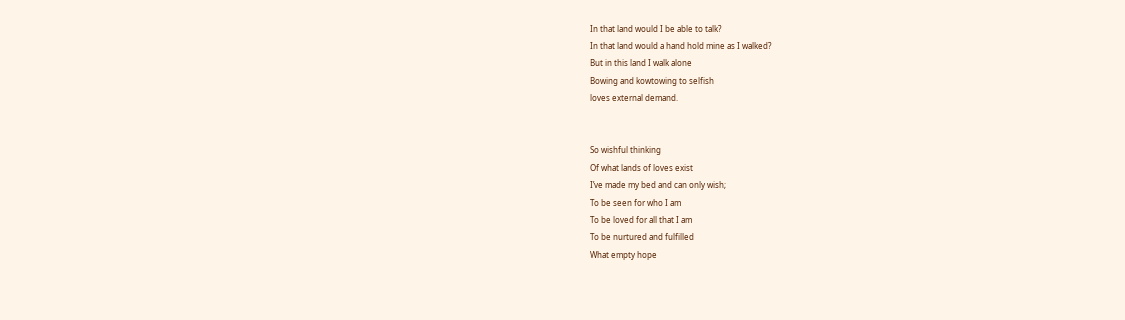In that land would I be able to talk?
In that land would a hand hold mine as I walked?
But in this land I walk alone
Bowing and kowtowing to selfish
loves external demand.


So wishful thinking
Of what lands of loves exist
I’ve made my bed and can only wish;
To be seen for who I am
To be loved for all that I am
To be nurtured and fulfilled
What empty hope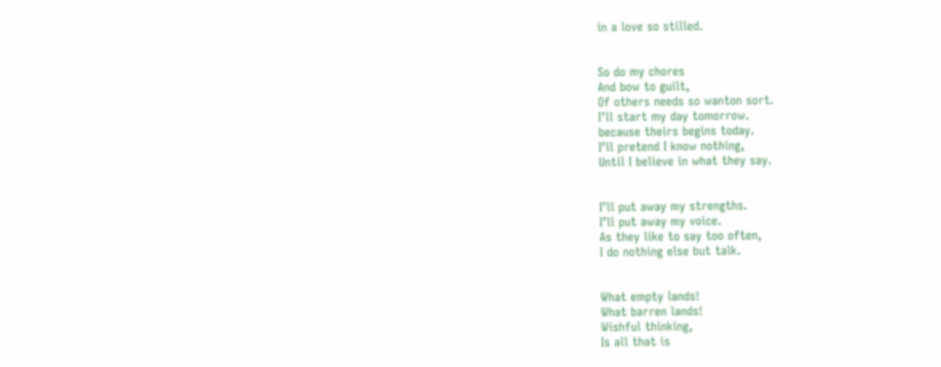in a love so stilled.


So do my chores
And bow to guilt,
Of others needs so wanton sort.
I’ll start my day tomorrow.
because theirs begins today.
I’ll pretend I know nothing,
Until I believe in what they say.


I’ll put away my strengths.
I’ll put away my voice.
As they like to say too often,
I do nothing else but talk.


What empty lands!
What barren lands!
Wishful thinking,
Is all that is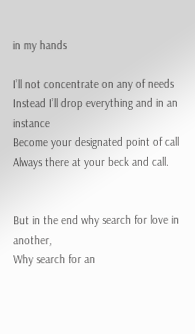in my hands

I’ll not concentrate on any of needs
Instead I’ll drop everything and in an instance
Become your designated point of call
Always there at your beck and call.


But in the end why search for love in another,
Why search for an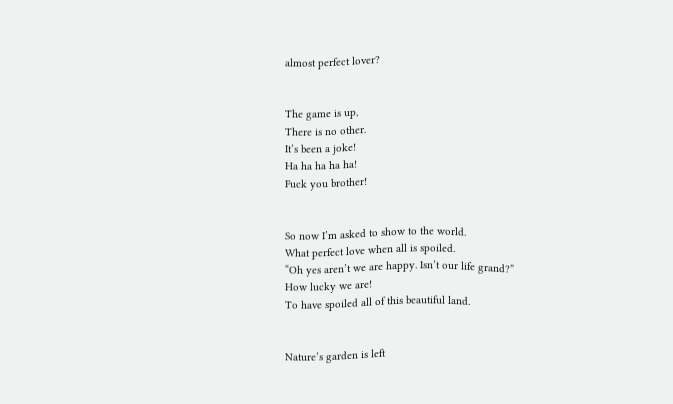almost perfect lover?


The game is up,
There is no other.
It’s been a joke!
Ha ha ha ha ha!
Fuck you brother!


So now I’m asked to show to the world.
What perfect love when all is spoiled.
“Oh yes aren’t we are happy. Isn’t our life grand?”
How lucky we are!
To have spoiled all of this beautiful land.


Nature’s garden is left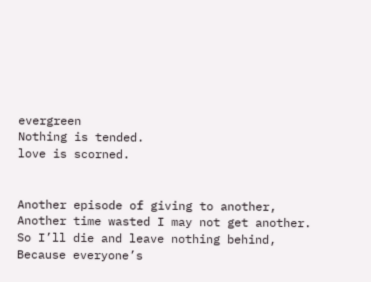evergreen
Nothing is tended.
love is scorned.


Another episode of giving to another,
Another time wasted I may not get another.
So I’ll die and leave nothing behind,
Because everyone’s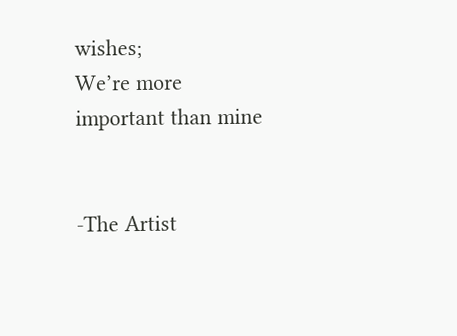wishes;
We’re more important than mine


-The Artist